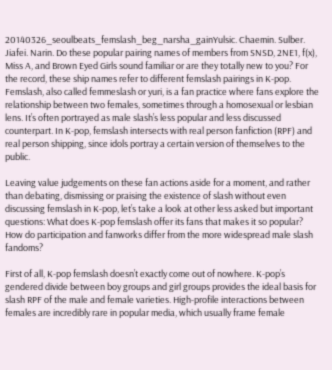20140326_seoulbeats_femslash_beg_narsha_gainYulsic. Chaemin. Sulber. Jiafei. Narin. Do these popular pairing names of members from SNSD, 2NE1, f(x), Miss A, and Brown Eyed Girls sound familiar or are they totally new to you? For the record, these ship names refer to different femslash pairings in K-pop. Femslash, also called femmeslash or yuri, is a fan practice where fans explore the relationship between two females, sometimes through a homosexual or lesbian lens. It’s often portrayed as male slash’s less popular and less discussed counterpart. In K-pop, femslash intersects with real person fanfiction (RPF) and real person shipping, since idols portray a certain version of themselves to the public.

Leaving value judgements on these fan actions aside for a moment, and rather than debating, dismissing or praising the existence of slash without even discussing femslash in K-pop, let’s take a look at other less asked but important questions: What does K-pop femslash offer its fans that makes it so popular? How do participation and fanworks differ from the more widespread male slash fandoms?

First of all, K-pop femslash doesn’t exactly come out of nowhere. K-pop’s gendered divide between boy groups and girl groups provides the ideal basis for slash RPF of the male and female varieties. High-profile interactions between females are incredibly rare in popular media, which usually frame female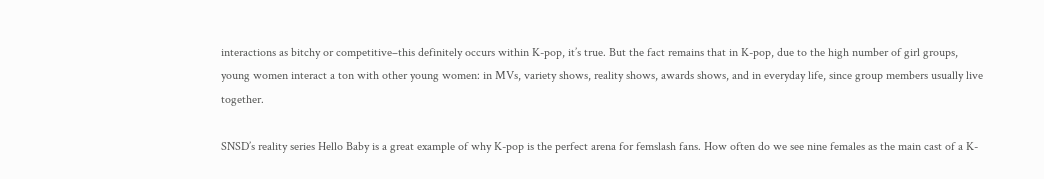interactions as bitchy or competitive–this definitely occurs within K-pop, it’s true. But the fact remains that in K-pop, due to the high number of girl groups, young women interact a ton with other young women: in MVs, variety shows, reality shows, awards shows, and in everyday life, since group members usually live together.

SNSD’s reality series Hello Baby is a great example of why K-pop is the perfect arena for femslash fans. How often do we see nine females as the main cast of a K-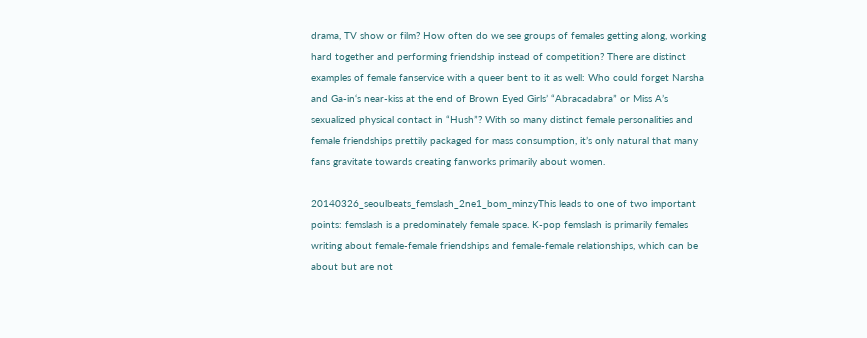drama, TV show or film? How often do we see groups of females getting along, working hard together and performing friendship instead of competition? There are distinct examples of female fanservice with a queer bent to it as well: Who could forget Narsha and Ga-in‘s near-kiss at the end of Brown Eyed Girls’ “Abracadabra” or Miss A’s sexualized physical contact in “Hush”? With so many distinct female personalities and female friendships prettily packaged for mass consumption, it’s only natural that many fans gravitate towards creating fanworks primarily about women.

20140326_seoulbeats_femslash_2ne1_bom_minzyThis leads to one of two important points: femslash is a predominately female space. K-pop femslash is primarily females writing about female-female friendships and female-female relationships, which can be about but are not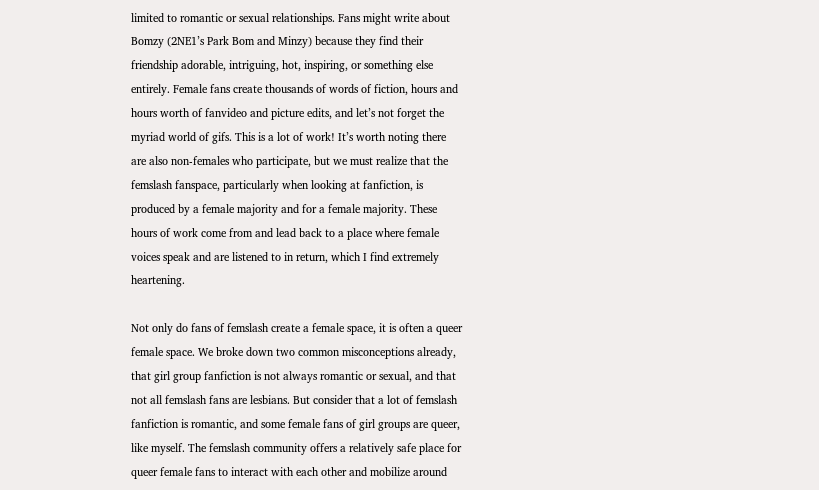limited to romantic or sexual relationships. Fans might write about Bomzy (2NE1’s Park Bom and Minzy) because they find their friendship adorable, intriguing, hot, inspiring, or something else entirely. Female fans create thousands of words of fiction, hours and hours worth of fanvideo and picture edits, and let’s not forget the myriad world of gifs. This is a lot of work! It’s worth noting there are also non-females who participate, but we must realize that the femslash fanspace, particularly when looking at fanfiction, is produced by a female majority and for a female majority. These hours of work come from and lead back to a place where female voices speak and are listened to in return, which I find extremely heartening.

Not only do fans of femslash create a female space, it is often a queer female space. We broke down two common misconceptions already, that girl group fanfiction is not always romantic or sexual, and that not all femslash fans are lesbians. But consider that a lot of femslash fanfiction is romantic, and some female fans of girl groups are queer, like myself. The femslash community offers a relatively safe place for queer female fans to interact with each other and mobilize around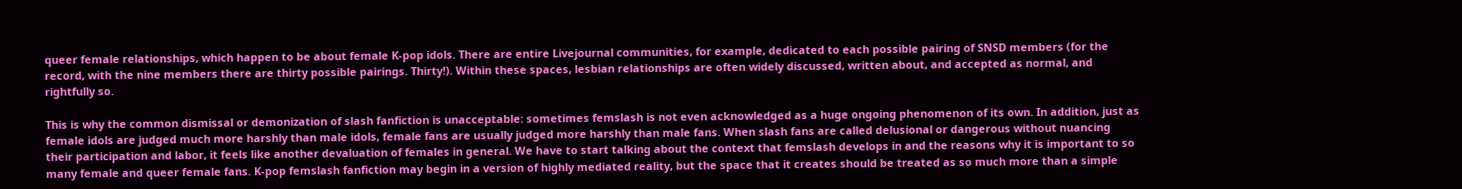queer female relationships, which happen to be about female K-pop idols. There are entire Livejournal communities, for example, dedicated to each possible pairing of SNSD members (for the record, with the nine members there are thirty possible pairings. Thirty!). Within these spaces, lesbian relationships are often widely discussed, written about, and accepted as normal, and rightfully so.

This is why the common dismissal or demonization of slash fanfiction is unacceptable: sometimes femslash is not even acknowledged as a huge ongoing phenomenon of its own. In addition, just as female idols are judged much more harshly than male idols, female fans are usually judged more harshly than male fans. When slash fans are called delusional or dangerous without nuancing their participation and labor, it feels like another devaluation of females in general. We have to start talking about the context that femslash develops in and the reasons why it is important to so many female and queer female fans. K-pop femslash fanfiction may begin in a version of highly mediated reality, but the space that it creates should be treated as so much more than a simple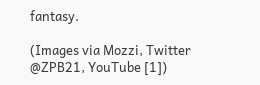fantasy.

(Images via Mozzi, Twitter @ZPB21, YouTube [1])